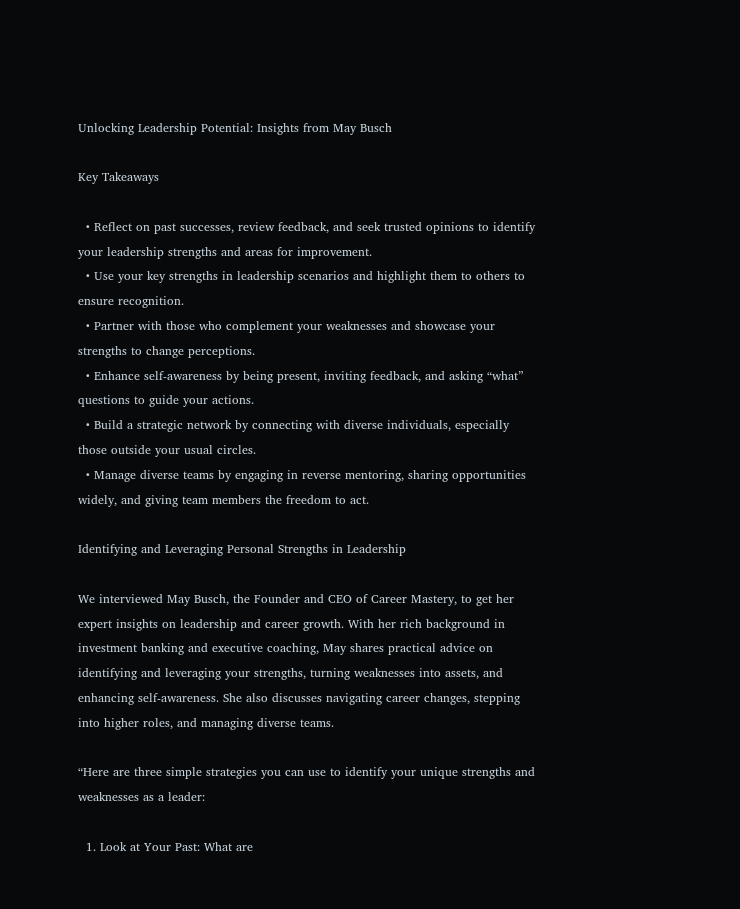Unlocking Leadership Potential: Insights from May Busch

Key Takeaways

  • Reflect on past successes, review feedback, and seek trusted opinions to identify your leadership strengths and areas for improvement.
  • Use your key strengths in leadership scenarios and highlight them to others to ensure recognition.
  • Partner with those who complement your weaknesses and showcase your strengths to change perceptions.
  • Enhance self-awareness by being present, inviting feedback, and asking “what” questions to guide your actions.
  • Build a strategic network by connecting with diverse individuals, especially those outside your usual circles.
  • Manage diverse teams by engaging in reverse mentoring, sharing opportunities widely, and giving team members the freedom to act.

Identifying and Leveraging Personal Strengths in Leadership

We interviewed May Busch, the Founder and CEO of Career Mastery, to get her expert insights on leadership and career growth. With her rich background in investment banking and executive coaching, May shares practical advice on identifying and leveraging your strengths, turning weaknesses into assets, and enhancing self-awareness. She also discusses navigating career changes, stepping into higher roles, and managing diverse teams.

“Here are three simple strategies you can use to identify your unique strengths and weaknesses as a leader:

  1. Look at Your Past: What are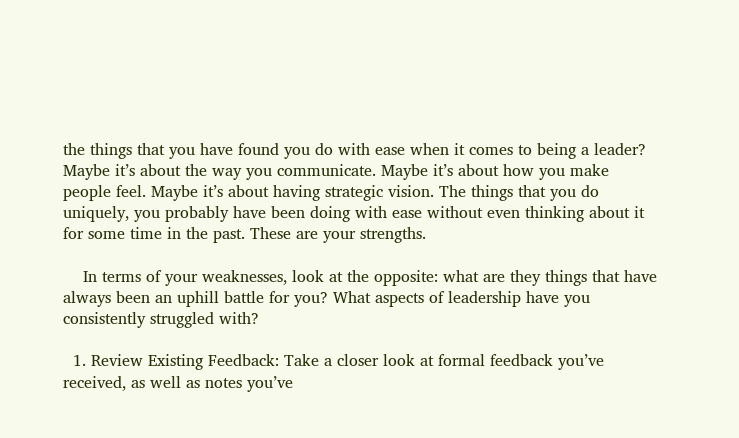the things that you have found you do with ease when it comes to being a leader? Maybe it’s about the way you communicate. Maybe it’s about how you make people feel. Maybe it’s about having strategic vision. The things that you do uniquely, you probably have been doing with ease without even thinking about it for some time in the past. These are your strengths.

    In terms of your weaknesses, look at the opposite: what are they things that have always been an uphill battle for you? What aspects of leadership have you consistently struggled with?

  1. Review Existing Feedback: Take a closer look at formal feedback you’ve received, as well as notes you’ve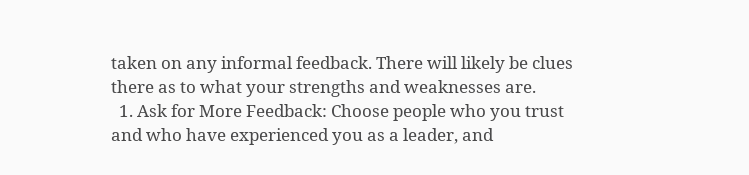taken on any informal feedback. There will likely be clues there as to what your strengths and weaknesses are.
  1. Ask for More Feedback: Choose people who you trust and who have experienced you as a leader, and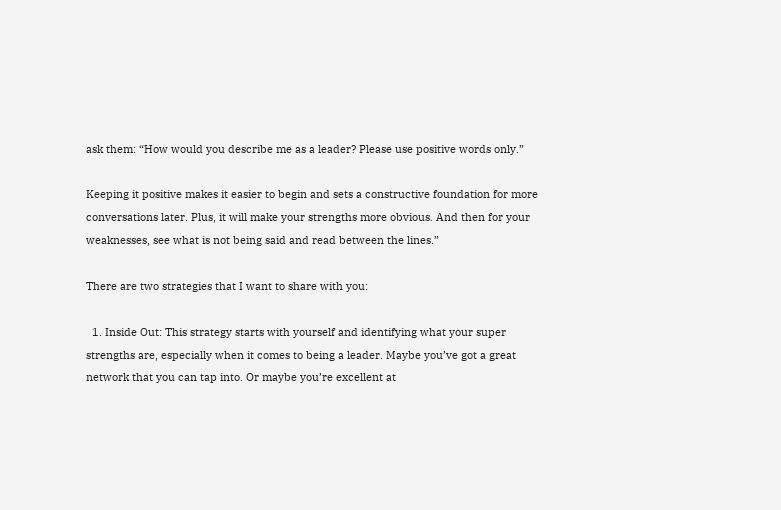ask them: “How would you describe me as a leader? Please use positive words only.”

Keeping it positive makes it easier to begin and sets a constructive foundation for more conversations later. Plus, it will make your strengths more obvious. And then for your weaknesses, see what is not being said and read between the lines.”

There are two strategies that I want to share with you:

  1. Inside Out: This strategy starts with yourself and identifying what your super strengths are, especially when it comes to being a leader. Maybe you’ve got a great network that you can tap into. Or maybe you’re excellent at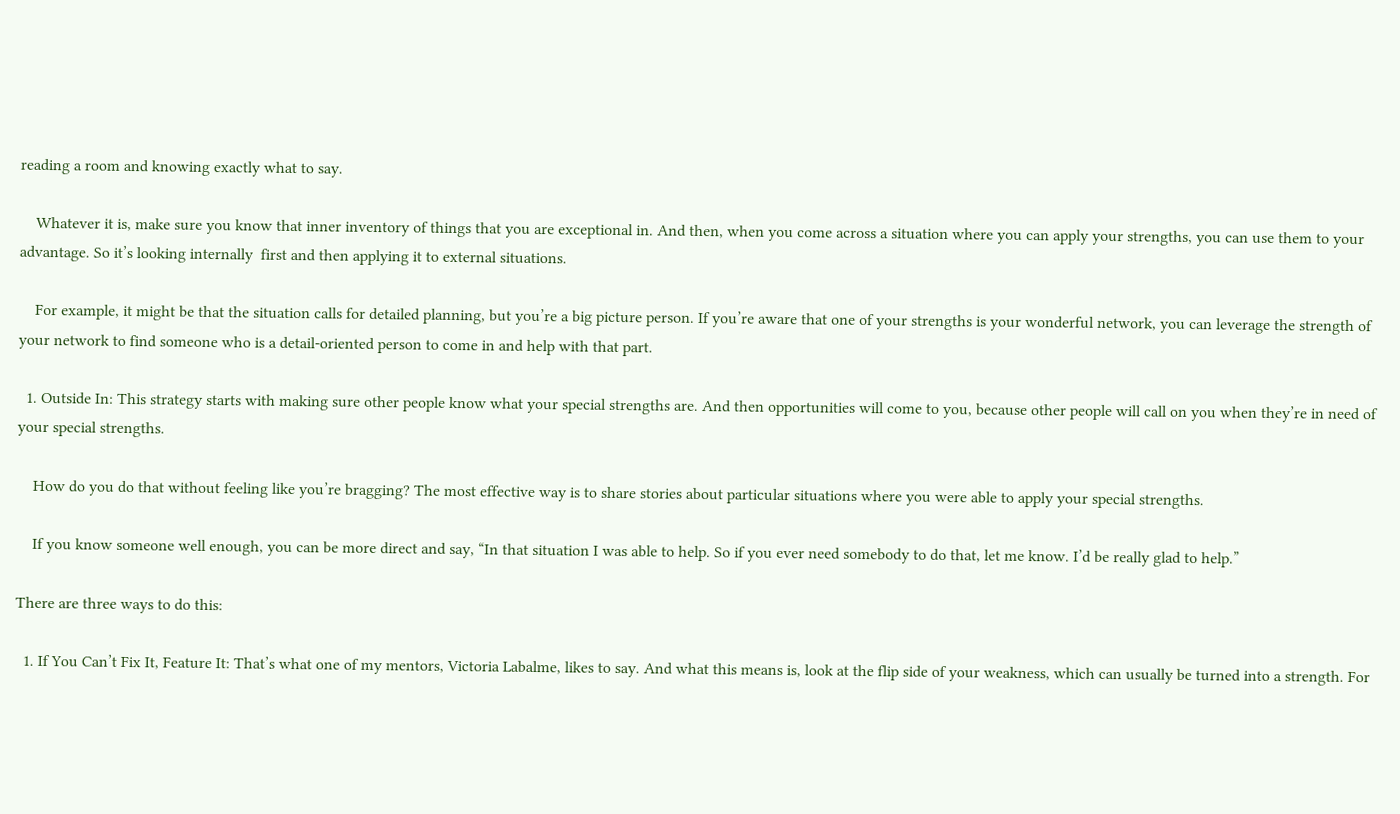reading a room and knowing exactly what to say.

    Whatever it is, make sure you know that inner inventory of things that you are exceptional in. And then, when you come across a situation where you can apply your strengths, you can use them to your advantage. So it’s looking internally  first and then applying it to external situations.

    For example, it might be that the situation calls for detailed planning, but you’re a big picture person. If you’re aware that one of your strengths is your wonderful network, you can leverage the strength of your network to find someone who is a detail-oriented person to come in and help with that part.

  1. Outside In: This strategy starts with making sure other people know what your special strengths are. And then opportunities will come to you, because other people will call on you when they’re in need of your special strengths.

    How do you do that without feeling like you’re bragging? The most effective way is to share stories about particular situations where you were able to apply your special strengths.

    If you know someone well enough, you can be more direct and say, “In that situation I was able to help. So if you ever need somebody to do that, let me know. I’d be really glad to help.”

There are three ways to do this:

  1. If You Can’t Fix It, Feature It: That’s what one of my mentors, Victoria Labalme, likes to say. And what this means is, look at the flip side of your weakness, which can usually be turned into a strength. For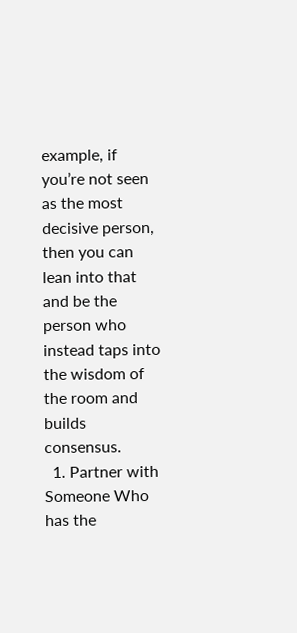example, if you’re not seen as the most decisive person, then you can lean into that and be the person who instead taps into the wisdom of the room and builds consensus.
  1. Partner with Someone Who has the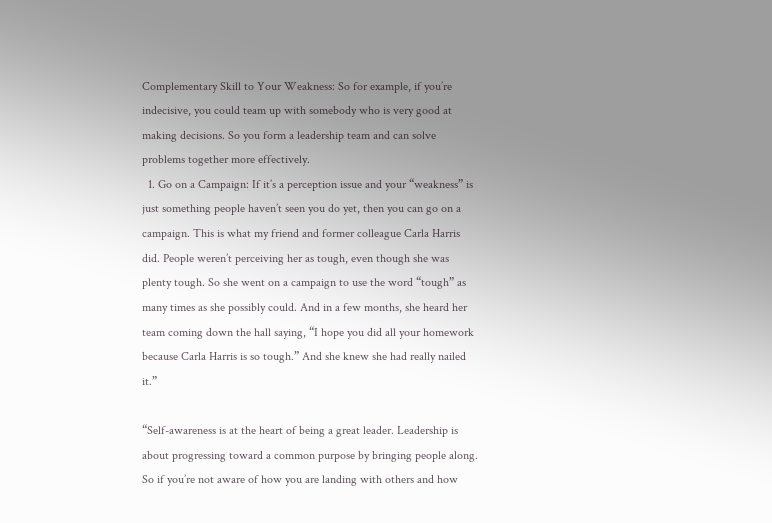Complementary Skill to Your Weakness: So for example, if you’re indecisive, you could team up with somebody who is very good at making decisions. So you form a leadership team and can solve problems together more effectively.
  1. Go on a Campaign: If it’s a perception issue and your “weakness” is just something people haven’t seen you do yet, then you can go on a campaign. This is what my friend and former colleague Carla Harris did. People weren’t perceiving her as tough, even though she was plenty tough. So she went on a campaign to use the word “tough” as many times as she possibly could. And in a few months, she heard her team coming down the hall saying, “I hope you did all your homework because Carla Harris is so tough.” And she knew she had really nailed it.”

“Self-awareness is at the heart of being a great leader. Leadership is about progressing toward a common purpose by bringing people along. So if you’re not aware of how you are landing with others and how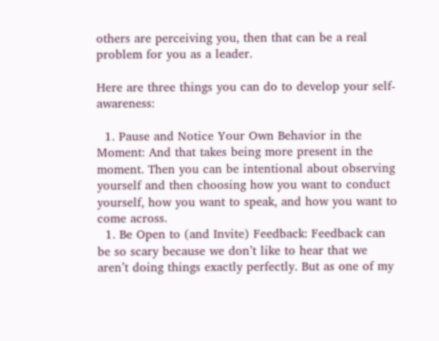others are perceiving you, then that can be a real problem for you as a leader.

Here are three things you can do to develop your self-awareness:

  1. Pause and Notice Your Own Behavior in the Moment: And that takes being more present in the moment. Then you can be intentional about observing yourself and then choosing how you want to conduct yourself, how you want to speak, and how you want to come across.
  1. Be Open to (and Invite) Feedback: Feedback can be so scary because we don’t like to hear that we aren’t doing things exactly perfectly. But as one of my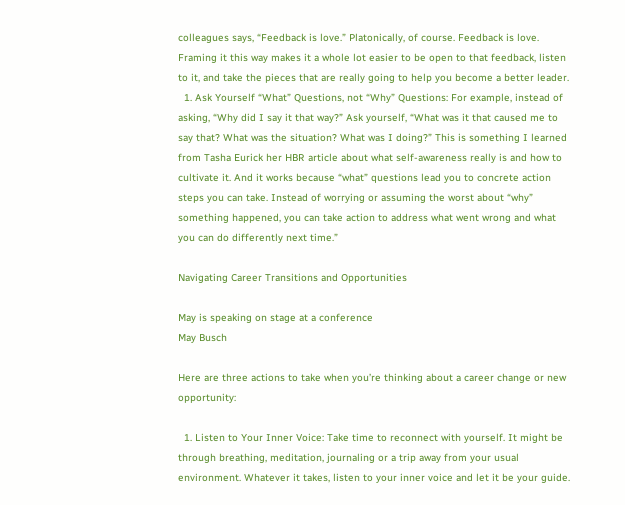colleagues says, “Feedback is love.” Platonically, of course. Feedback is love. Framing it this way makes it a whole lot easier to be open to that feedback, listen to it, and take the pieces that are really going to help you become a better leader.
  1. Ask Yourself “What” Questions, not “Why” Questions: For example, instead of asking, “Why did I say it that way?” Ask yourself, “What was it that caused me to say that? What was the situation? What was I doing?” This is something I learned from Tasha Eurick her HBR article about what self-awareness really is and how to cultivate it. And it works because “what” questions lead you to concrete action steps you can take. Instead of worrying or assuming the worst about “why” something happened, you can take action to address what went wrong and what you can do differently next time.”

Navigating Career Transitions and Opportunities

May is speaking on stage at a conference
May Busch

Here are three actions to take when you’re thinking about a career change or new opportunity:

  1. Listen to Your Inner Voice: Take time to reconnect with yourself. It might be through breathing, meditation, journaling or a trip away from your usual environment. Whatever it takes, listen to your inner voice and let it be your guide.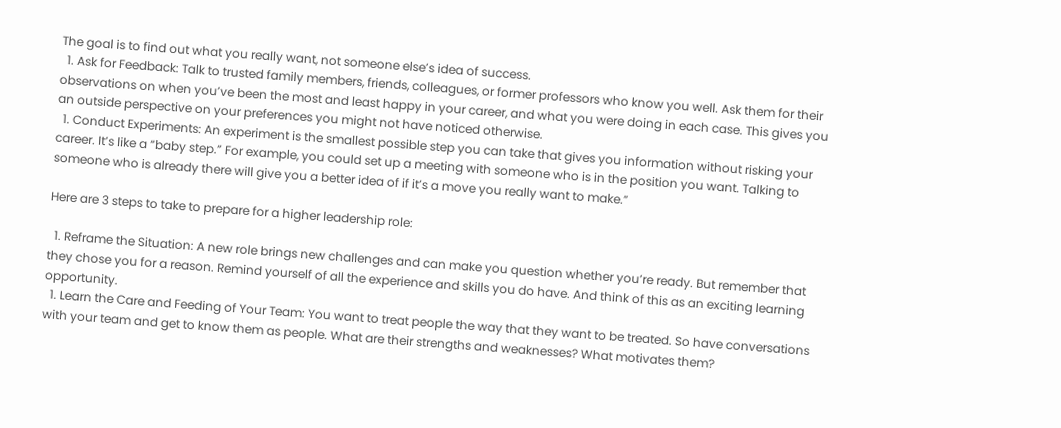The goal is to find out what you really want, not someone else’s idea of success.
  1. Ask for Feedback: Talk to trusted family members, friends, colleagues, or former professors who know you well. Ask them for their observations on when you’ve been the most and least happy in your career, and what you were doing in each case. This gives you an outside perspective on your preferences you might not have noticed otherwise.
  1. Conduct Experiments: An experiment is the smallest possible step you can take that gives you information without risking your career. It’s like a “baby step.” For example, you could set up a meeting with someone who is in the position you want. Talking to someone who is already there will give you a better idea of if it’s a move you really want to make.”

Here are 3 steps to take to prepare for a higher leadership role:

  1. Reframe the Situation: A new role brings new challenges and can make you question whether you’re ready. But remember that they chose you for a reason. Remind yourself of all the experience and skills you do have. And think of this as an exciting learning opportunity.
  1. Learn the Care and Feeding of Your Team: You want to treat people the way that they want to be treated. So have conversations with your team and get to know them as people. What are their strengths and weaknesses? What motivates them?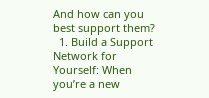And how can you best support them?
  1. Build a Support Network for Yourself: When you’re a new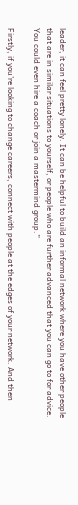leader, it can feel pretty lonely. It can be helpful to build an informal network where you have other people that are in similar situations to yourself, or people who are further advanced that you can go to for advice. You could even hire a coach or join a mastermind group.”

Firstly, if you’re looking to change careers, connect with people at the edges of your network. And then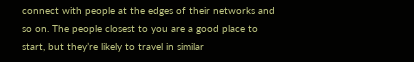connect with people at the edges of their networks and so on. The people closest to you are a good place to start, but they’re likely to travel in similar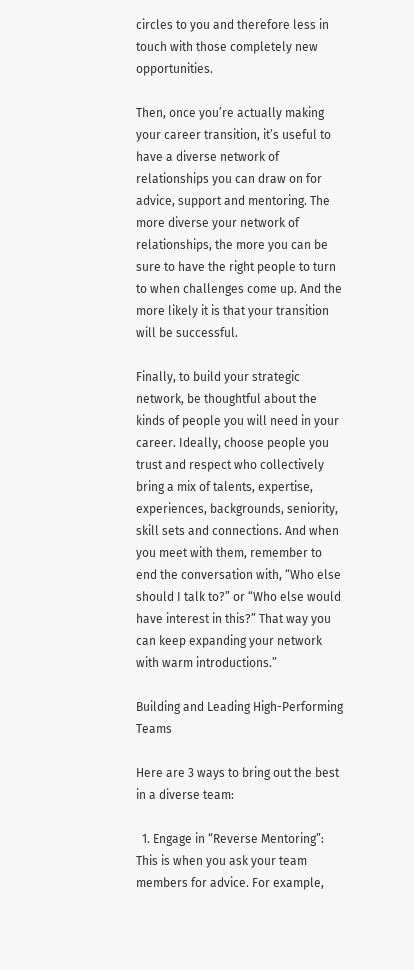circles to you and therefore less in touch with those completely new opportunities.

Then, once you’re actually making your career transition, it’s useful to have a diverse network of relationships you can draw on for advice, support and mentoring. The more diverse your network of relationships, the more you can be sure to have the right people to turn to when challenges come up. And the more likely it is that your transition will be successful.

Finally, to build your strategic network, be thoughtful about the kinds of people you will need in your career. Ideally, choose people you trust and respect who collectively bring a mix of talents, expertise, experiences, backgrounds, seniority, skill sets and connections. And when you meet with them, remember to end the conversation with, “Who else should I talk to?” or “Who else would have interest in this?” That way you can keep expanding your network with warm introductions.”

Building and Leading High-Performing Teams

Here are 3 ways to bring out the best in a diverse team:

  1. Engage in “Reverse Mentoring”: This is when you ask your team members for advice. For example,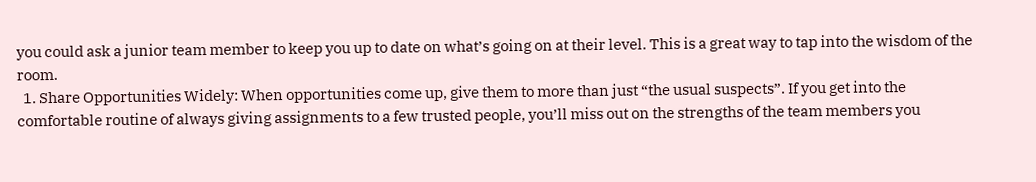you could ask a junior team member to keep you up to date on what’s going on at their level. This is a great way to tap into the wisdom of the room.
  1. Share Opportunities Widely: When opportunities come up, give them to more than just “the usual suspects”. If you get into the comfortable routine of always giving assignments to a few trusted people, you’ll miss out on the strengths of the team members you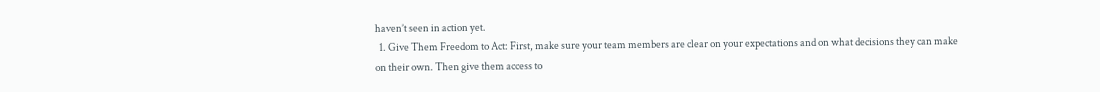haven’t seen in action yet.
  1. Give Them Freedom to Act: First, make sure your team members are clear on your expectations and on what decisions they can make on their own. Then give them access to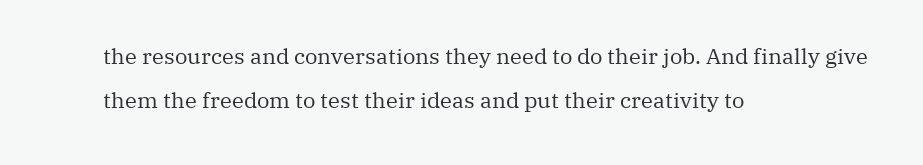the resources and conversations they need to do their job. And finally give them the freedom to test their ideas and put their creativity to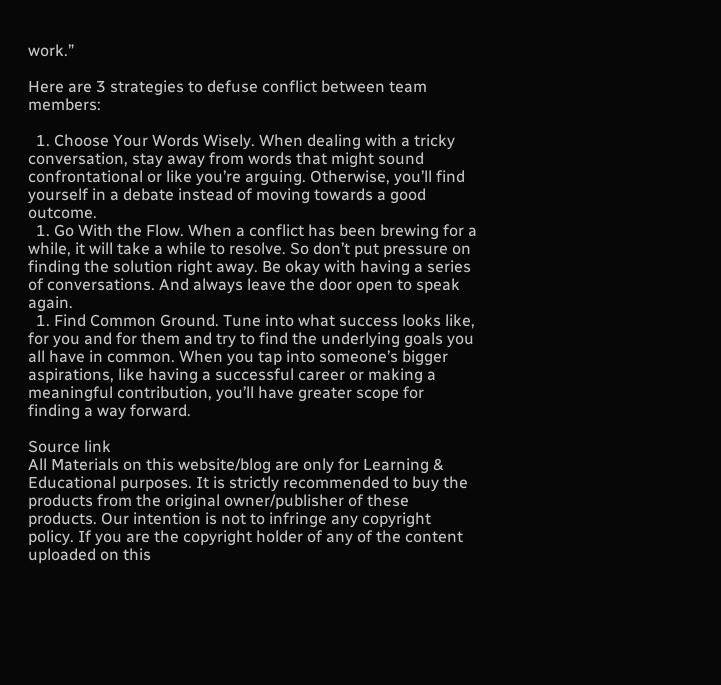work.”

Here are 3 strategies to defuse conflict between team members:

  1. Choose Your Words Wisely. When dealing with a tricky conversation, stay away from words that might sound confrontational or like you’re arguing. Otherwise, you’ll find yourself in a debate instead of moving towards a good outcome.
  1. Go With the Flow. When a conflict has been brewing for a while, it will take a while to resolve. So don’t put pressure on finding the solution right away. Be okay with having a series of conversations. And always leave the door open to speak again.
  1. Find Common Ground. Tune into what success looks like, for you and for them and try to find the underlying goals you all have in common. When you tap into someone’s bigger aspirations, like having a successful career or making a meaningful contribution, you’ll have greater scope for finding a way forward.

Source link
All Materials on this website/blog are only for Learning & Educational purposes. It is strictly recommended to buy the products from the original owner/publisher of these products. Our intention is not to infringe any copyright policy. If you are the copyright holder of any of the content uploaded on this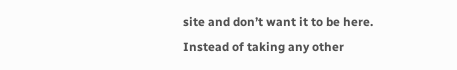site and don’t want it to be here. Instead of taking any other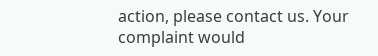action, please contact us. Your complaint would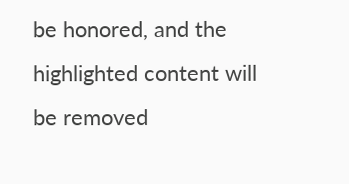be honored, and the highlighted content will be removed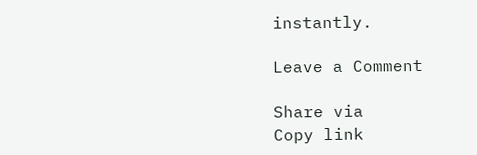instantly.

Leave a Comment

Share via
Copy link